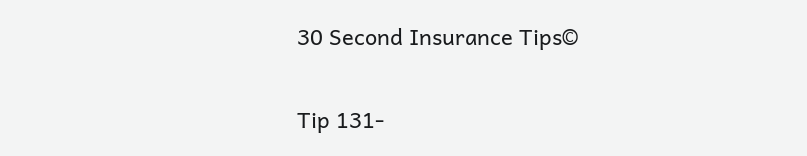30 Second Insurance Tips©

Tip 131-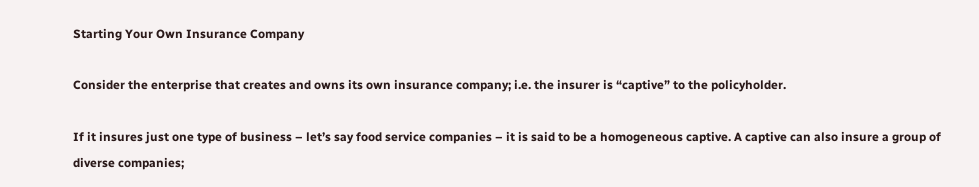Starting Your Own Insurance Company

Consider the enterprise that creates and owns its own insurance company; i.e. the insurer is “captive” to the policyholder.

If it insures just one type of business – let’s say food service companies – it is said to be a homogeneous captive. A captive can also insure a group of diverse companies;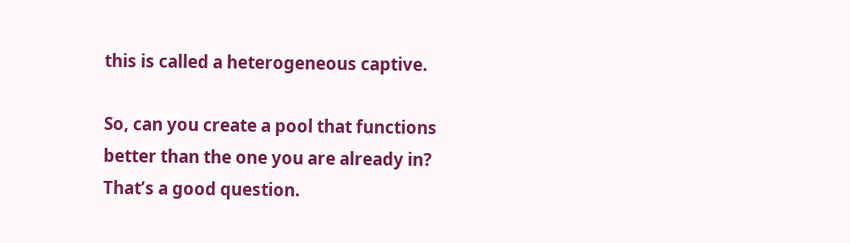this is called a heterogeneous captive.

So, can you create a pool that functions better than the one you are already in? That’s a good question.